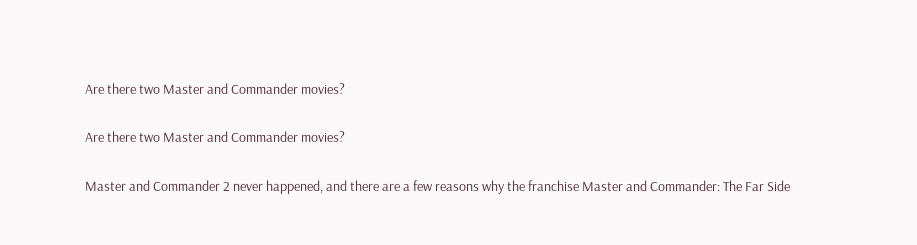Are there two Master and Commander movies?

Are there two Master and Commander movies?

Master and Commander 2 never happened, and there are a few reasons why the franchise Master and Commander: The Far Side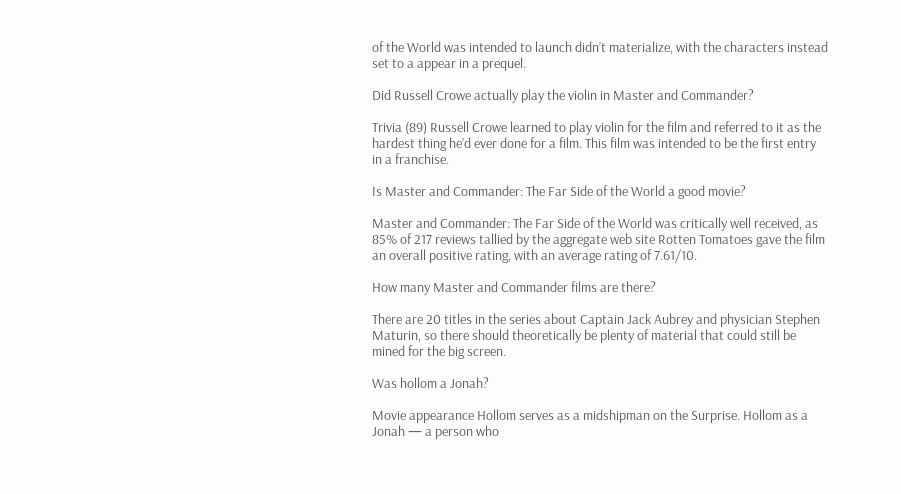of the World was intended to launch didn’t materialize, with the characters instead set to a appear in a prequel.

Did Russell Crowe actually play the violin in Master and Commander?

Trivia (89) Russell Crowe learned to play violin for the film and referred to it as the hardest thing he’d ever done for a film. This film was intended to be the first entry in a franchise.

Is Master and Commander: The Far Side of the World a good movie?

Master and Commander: The Far Side of the World was critically well received, as 85% of 217 reviews tallied by the aggregate web site Rotten Tomatoes gave the film an overall positive rating, with an average rating of 7.61/10.

How many Master and Commander films are there?

There are 20 titles in the series about Captain Jack Aubrey and physician Stephen Maturin, so there should theoretically be plenty of material that could still be mined for the big screen.

Was hollom a Jonah?

Movie appearance Hollom serves as a midshipman on the Surprise. Hollom as a Jonah — a person who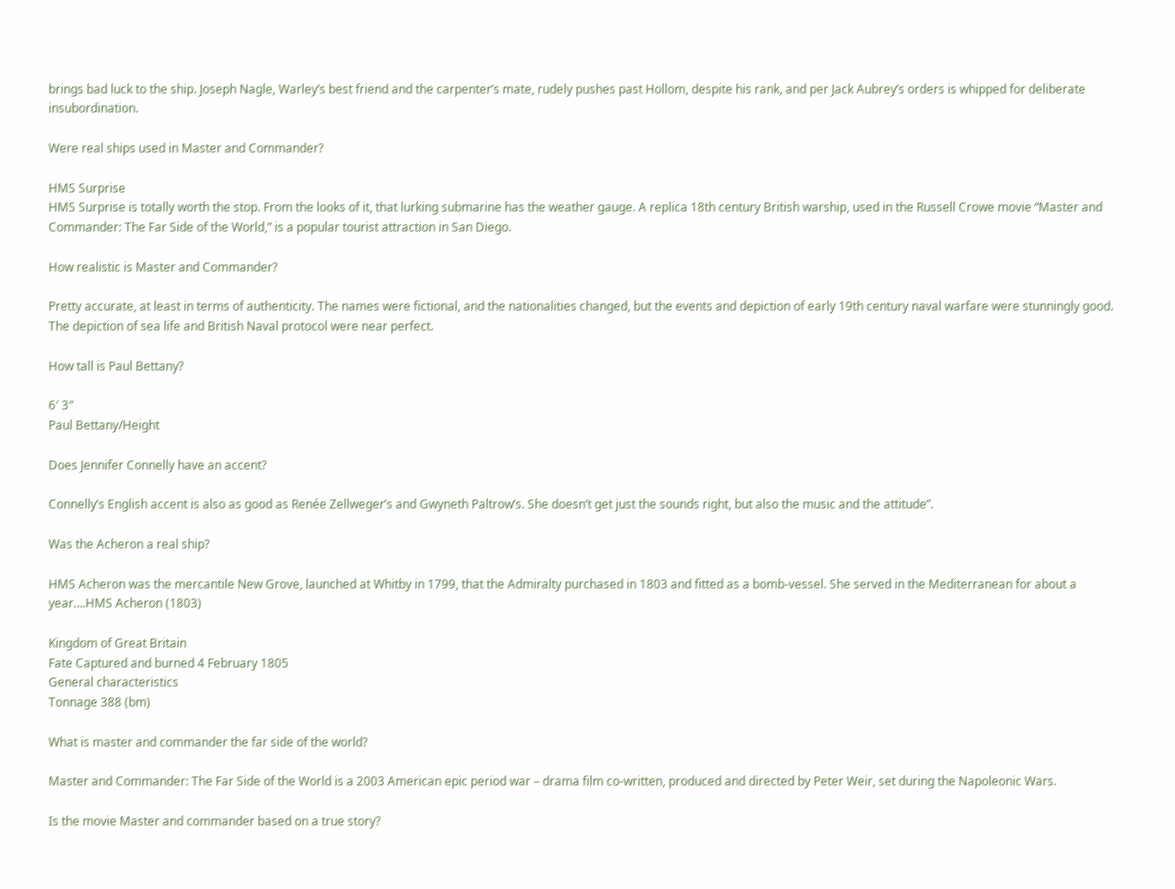brings bad luck to the ship. Joseph Nagle, Warley’s best friend and the carpenter’s mate, rudely pushes past Hollom, despite his rank, and per Jack Aubrey’s orders is whipped for deliberate insubordination.

Were real ships used in Master and Commander?

HMS Surprise
HMS Surprise is totally worth the stop. From the looks of it, that lurking submarine has the weather gauge. A replica 18th century British warship, used in the Russell Crowe movie “Master and Commander: The Far Side of the World,” is a popular tourist attraction in San Diego.

How realistic is Master and Commander?

Pretty accurate, at least in terms of authenticity. The names were fictional, and the nationalities changed, but the events and depiction of early 19th century naval warfare were stunningly good. The depiction of sea life and British Naval protocol were near perfect.

How tall is Paul Bettany?

6′ 3″
Paul Bettany/Height

Does Jennifer Connelly have an accent?

Connelly’s English accent is also as good as Renée Zellweger’s and Gwyneth Paltrow’s. She doesn’t get just the sounds right, but also the music and the attitude”.

Was the Acheron a real ship?

HMS Acheron was the mercantile New Grove, launched at Whitby in 1799, that the Admiralty purchased in 1803 and fitted as a bomb-vessel. She served in the Mediterranean for about a year….HMS Acheron (1803)

Kingdom of Great Britain
Fate Captured and burned 4 February 1805
General characteristics
Tonnage 388 (bm)

What is master and commander the far side of the world?

Master and Commander: The Far Side of the World is a 2003 American epic period war – drama film co-written, produced and directed by Peter Weir, set during the Napoleonic Wars.

Is the movie Master and commander based on a true story?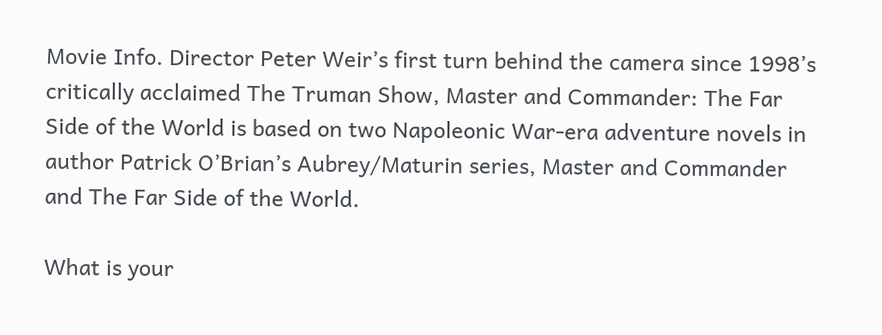Movie Info. Director Peter Weir’s first turn behind the camera since 1998’s critically acclaimed The Truman Show, Master and Commander: The Far Side of the World is based on two Napoleonic War-era adventure novels in author Patrick O’Brian’s Aubrey/Maturin series, Master and Commander and The Far Side of the World.

What is your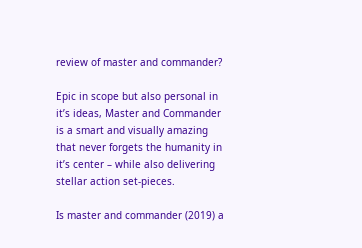review of master and commander?

Epic in scope but also personal in it’s ideas, Master and Commander is a smart and visually amazing that never forgets the humanity in it’s center – while also delivering stellar action set-pieces.

Is master and commander (2019) a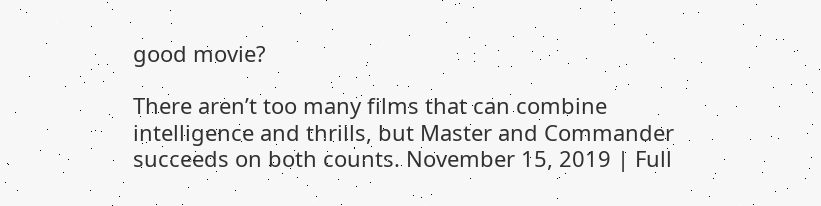good movie?

There aren’t too many films that can combine intelligence and thrills, but Master and Commander succeeds on both counts. November 15, 2019 | Full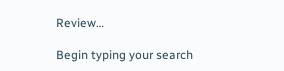Review…

Begin typing your search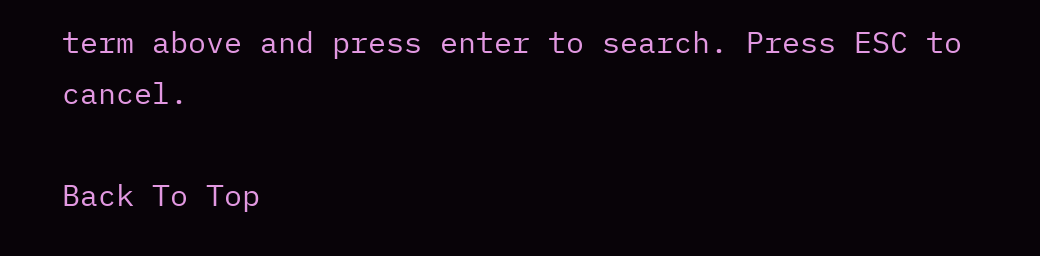term above and press enter to search. Press ESC to cancel.

Back To Top